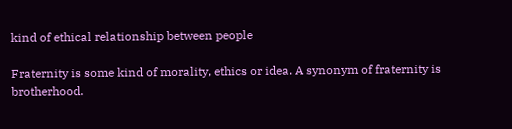kind of ethical relationship between people

Fraternity is some kind of morality, ethics or idea. A synonym of fraternity is brotherhood.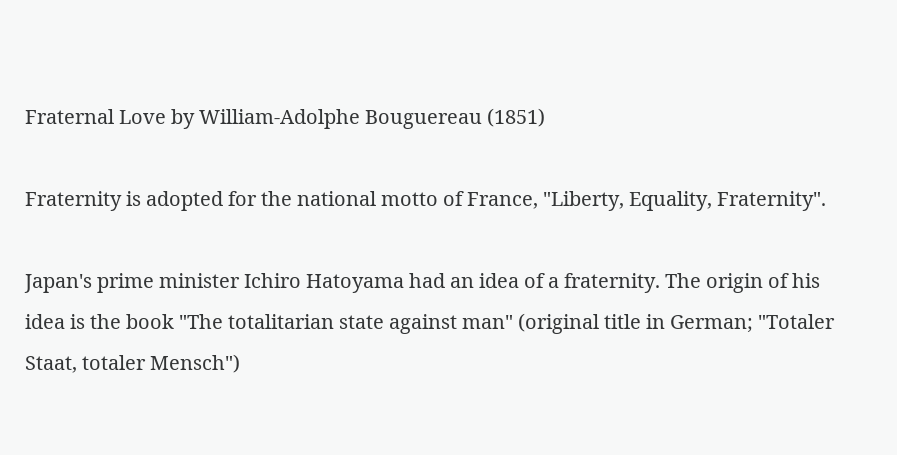Fraternal Love by William-Adolphe Bouguereau (1851)

Fraternity is adopted for the national motto of France, "Liberty, Equality, Fraternity".

Japan's prime minister Ichiro Hatoyama had an idea of a fraternity. The origin of his idea is the book "The totalitarian state against man" (original title in German; "Totaler Staat, totaler Mensch")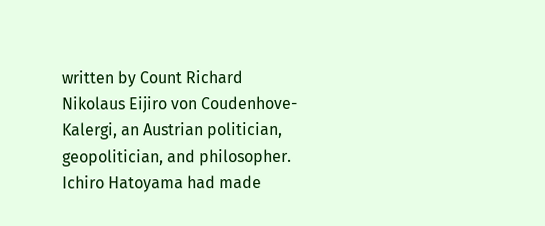written by Count Richard Nikolaus Eijiro von Coudenhove-Kalergi, an Austrian politician, geopolitician, and philosopher. Ichiro Hatoyama had made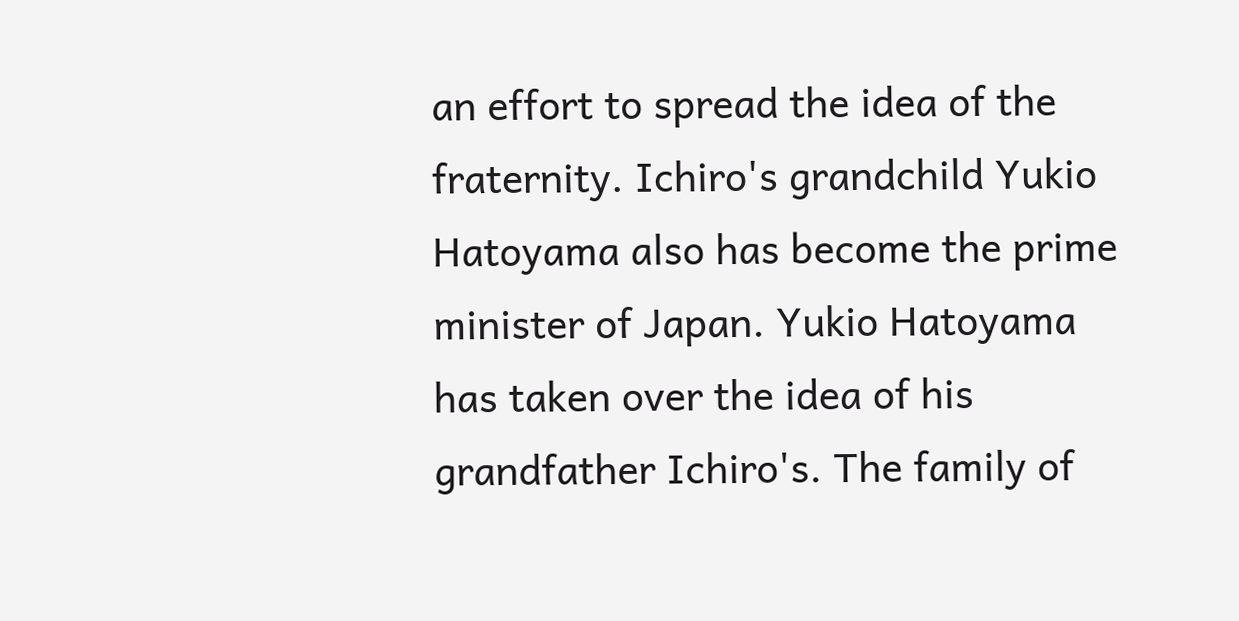an effort to spread the idea of the fraternity. Ichiro's grandchild Yukio Hatoyama also has become the prime minister of Japan. Yukio Hatoyama has taken over the idea of his grandfather Ichiro's. The family of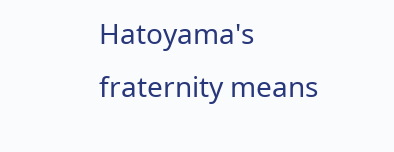Hatoyama's fraternity means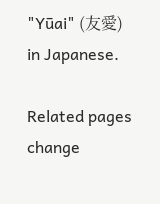"Yūai" (友愛) in Japanese.

Related pages change